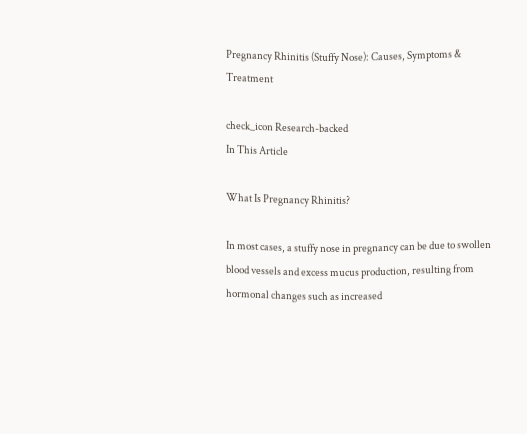Pregnancy Rhinitis (Stuffy Nose): Causes, Symptoms & Treatment

check_icon Research-backed
In This Article

What Is Pregnancy Rhinitis?

In most cases, a stuffy nose in pregnancy can be due to swollen blood vessels and excess mucus production, resulting from hormonal changes such as increased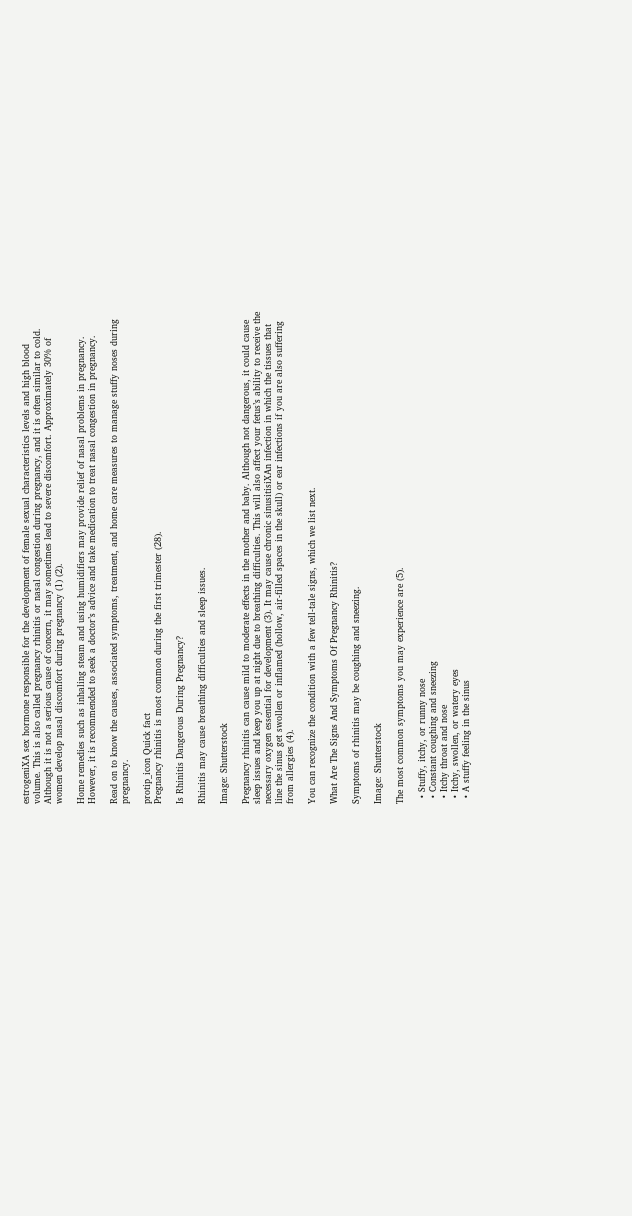estrogeniXA sex hormone responsible for the development of female sexual characteristics levels and high blood volume. This is also called pregnancy rhinitis or nasal congestion during pregnancy, and it is often similar to cold. Although it is not a serious cause of concern, it may sometimes lead to severe discomfort. Approximately 30% of women develop nasal discomfort during pregnancy (1) (2).

Home remedies such as inhaling steam and using humidifiers may provide relief of nasal problems in pregnancy. However, it is recommended to seek a doctor’s advice and take medication to treat nasal congestion in pregnancy.

Read on to know the causes, associated symptoms, treatment, and home care measures to manage stuffy noses during pregnancy.

protip_icon Quick fact
Pregnancy rhinitis is most common during the first trimester (28).

Is Rhinitis Dangerous During Pregnancy?

Rhinitis may cause breathing difficulties and sleep issues.

Image: Shutterstock

Pregnancy rhinitis can cause mild to moderate effects in the mother and baby. Although not dangerous, it could cause sleep issues and keep you up at night due to breathing difficulties. This will also affect your fetus’s ability to receive the necessary oxygen essential for development (3). It may cause chronic sinusitisiXAn infection in which the tissues that line the sinus get swollen or inflamed (hollow, air-filled spaces in the skull) or ear infections if you are also suffering from allergies (4).

You can recognize the condition with a few tell-tale signs, which we list next.

What Are The Signs And Symptoms Of Pregnancy Rhinitis?

Symptoms of rhinitis may be coughing and sneezing.

Image: Shutterstock

The most common symptoms you may experience are (5).

  • Stuffy, itchy, or runny nose
  • Constant coughing and sneezing
  • Itchy throat and nose
  • Itchy, swollen, or watery eyes
  • A stuffy feeling in the sinus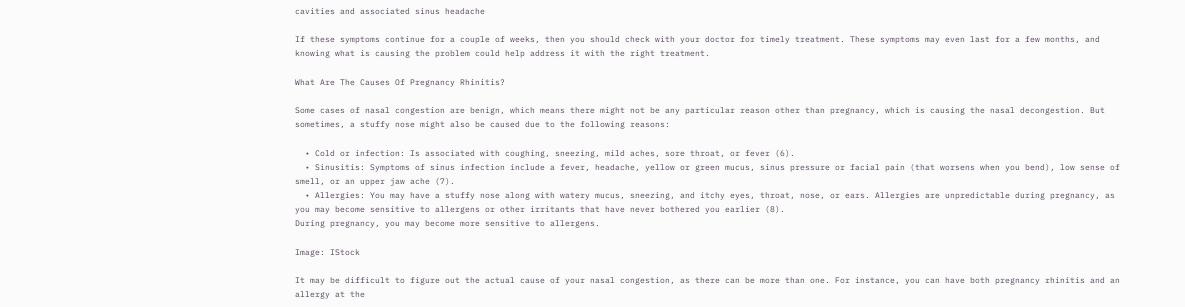cavities and associated sinus headache

If these symptoms continue for a couple of weeks, then you should check with your doctor for timely treatment. These symptoms may even last for a few months, and knowing what is causing the problem could help address it with the right treatment.

What Are The Causes Of Pregnancy Rhinitis?

Some cases of nasal congestion are benign, which means there might not be any particular reason other than pregnancy, which is causing the nasal decongestion. But sometimes, a stuffy nose might also be caused due to the following reasons:

  • Cold or infection: Is associated with coughing, sneezing, mild aches, sore throat, or fever (6).
  • Sinusitis: Symptoms of sinus infection include a fever, headache, yellow or green mucus, sinus pressure or facial pain (that worsens when you bend), low sense of smell, or an upper jaw ache (7).
  • Allergies: You may have a stuffy nose along with watery mucus, sneezing, and itchy eyes, throat, nose, or ears. Allergies are unpredictable during pregnancy, as you may become sensitive to allergens or other irritants that have never bothered you earlier (8).
During pregnancy, you may become more sensitive to allergens.

Image: IStock

It may be difficult to figure out the actual cause of your nasal congestion, as there can be more than one. For instance, you can have both pregnancy rhinitis and an allergy at the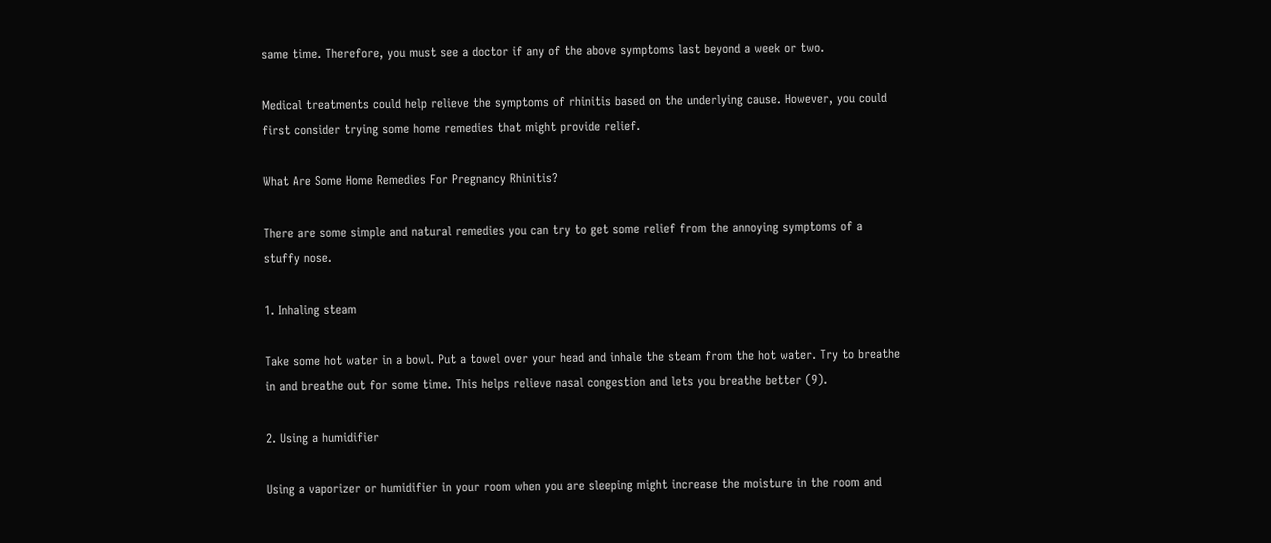same time. Therefore, you must see a doctor if any of the above symptoms last beyond a week or two.

Medical treatments could help relieve the symptoms of rhinitis based on the underlying cause. However, you could first consider trying some home remedies that might provide relief.

What Are Some Home Remedies For Pregnancy Rhinitis?

There are some simple and natural remedies you can try to get some relief from the annoying symptoms of a stuffy nose.

1. Inhaling steam

Take some hot water in a bowl. Put a towel over your head and inhale the steam from the hot water. Try to breathe in and breathe out for some time. This helps relieve nasal congestion and lets you breathe better (9).

2. Using a humidifier

Using a vaporizer or humidifier in your room when you are sleeping might increase the moisture in the room and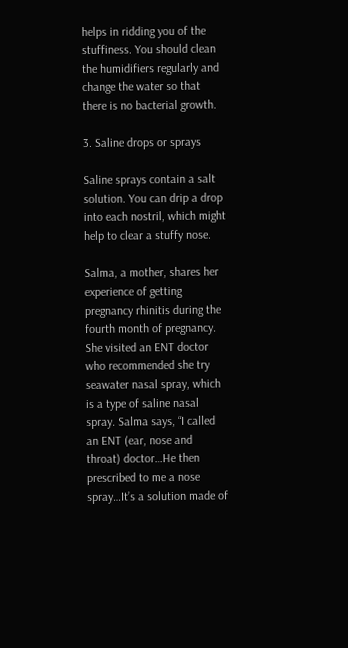helps in ridding you of the stuffiness. You should clean the humidifiers regularly and change the water so that there is no bacterial growth.

3. Saline drops or sprays

Saline sprays contain a salt solution. You can drip a drop into each nostril, which might help to clear a stuffy nose.

Salma, a mother, shares her experience of getting pregnancy rhinitis during the fourth month of pregnancy. She visited an ENT doctor who recommended she try seawater nasal spray, which is a type of saline nasal spray. Salma says, “I called an ENT (ear, nose and throat) doctor…He then prescribed to me a nose spray…It’s a solution made of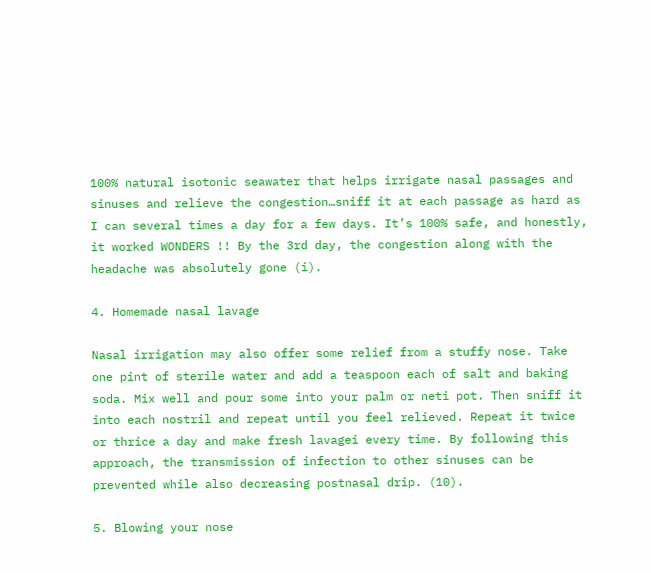100% natural isotonic seawater that helps irrigate nasal passages and sinuses and relieve the congestion…sniff it at each passage as hard as I can several times a day for a few days. It’s 100% safe, and honestly, it worked WONDERS !! By the 3rd day, the congestion along with the headache was absolutely gone (i).

4. Homemade nasal lavage

Nasal irrigation may also offer some relief from a stuffy nose. Take one pint of sterile water and add a teaspoon each of salt and baking soda. Mix well and pour some into your palm or neti pot. Then sniff it into each nostril and repeat until you feel relieved. Repeat it twice or thrice a day and make fresh lavagei every time. By following this approach, the transmission of infection to other sinuses can be prevented while also decreasing postnasal drip. (10).

5. Blowing your nose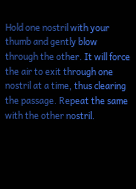Hold one nostril with your thumb and gently blow through the other. It will force the air to exit through one nostril at a time, thus clearing the passage. Repeat the same with the other nostril.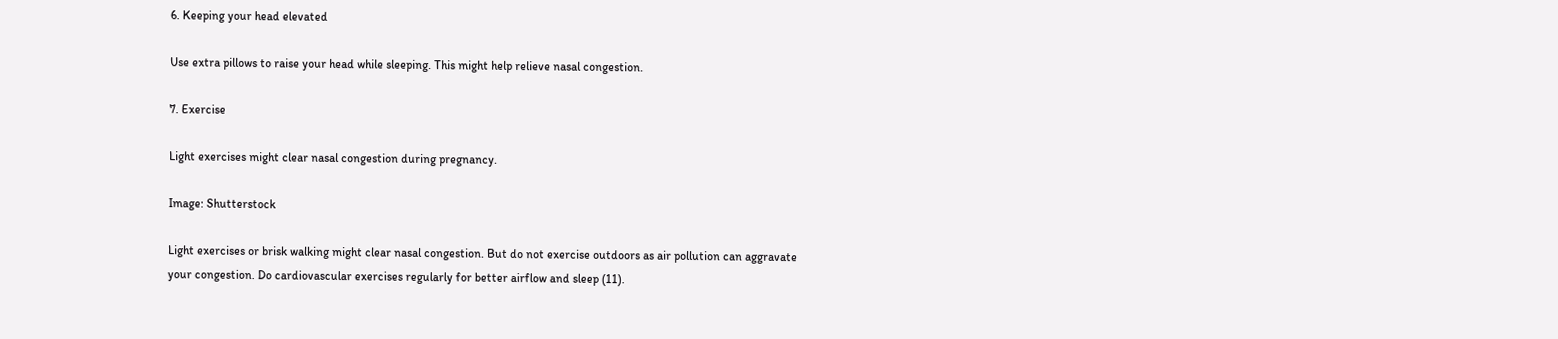6. Keeping your head elevated

Use extra pillows to raise your head while sleeping. This might help relieve nasal congestion.

7. Exercise

Light exercises might clear nasal congestion during pregnancy.

Image: Shutterstock

Light exercises or brisk walking might clear nasal congestion. But do not exercise outdoors as air pollution can aggravate your congestion. Do cardiovascular exercises regularly for better airflow and sleep (11).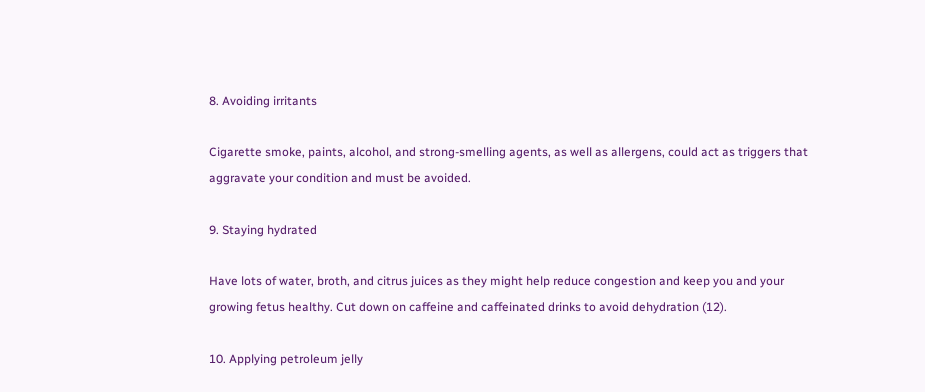8. Avoiding irritants

Cigarette smoke, paints, alcohol, and strong-smelling agents, as well as allergens, could act as triggers that aggravate your condition and must be avoided.

9. Staying hydrated

Have lots of water, broth, and citrus juices as they might help reduce congestion and keep you and your growing fetus healthy. Cut down on caffeine and caffeinated drinks to avoid dehydration (12).

10. Applying petroleum jelly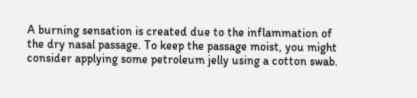A burning sensation is created due to the inflammation of the dry nasal passage. To keep the passage moist, you might consider applying some petroleum jelly using a cotton swab.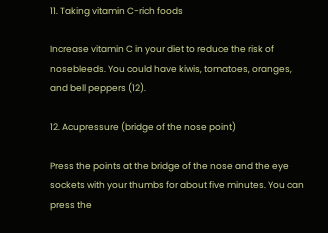11. Taking vitamin C-rich foods

Increase vitamin C in your diet to reduce the risk of nosebleeds. You could have kiwis, tomatoes, oranges, and bell peppers (12).

12. Acupressure (bridge of the nose point)

Press the points at the bridge of the nose and the eye sockets with your thumbs for about five minutes. You can press the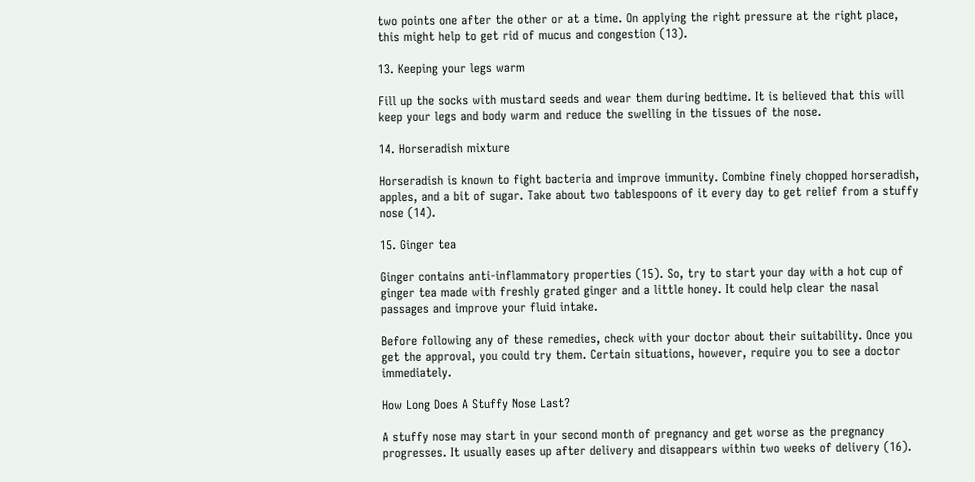two points one after the other or at a time. On applying the right pressure at the right place, this might help to get rid of mucus and congestion (13).

13. Keeping your legs warm

Fill up the socks with mustard seeds and wear them during bedtime. It is believed that this will keep your legs and body warm and reduce the swelling in the tissues of the nose.

14. Horseradish mixture

Horseradish is known to fight bacteria and improve immunity. Combine finely chopped horseradish, apples, and a bit of sugar. Take about two tablespoons of it every day to get relief from a stuffy nose (14).

15. Ginger tea

Ginger contains anti-inflammatory properties (15). So, try to start your day with a hot cup of ginger tea made with freshly grated ginger and a little honey. It could help clear the nasal passages and improve your fluid intake.

Before following any of these remedies, check with your doctor about their suitability. Once you get the approval, you could try them. Certain situations, however, require you to see a doctor immediately.

How Long Does A Stuffy Nose Last?

A stuffy nose may start in your second month of pregnancy and get worse as the pregnancy progresses. It usually eases up after delivery and disappears within two weeks of delivery (16).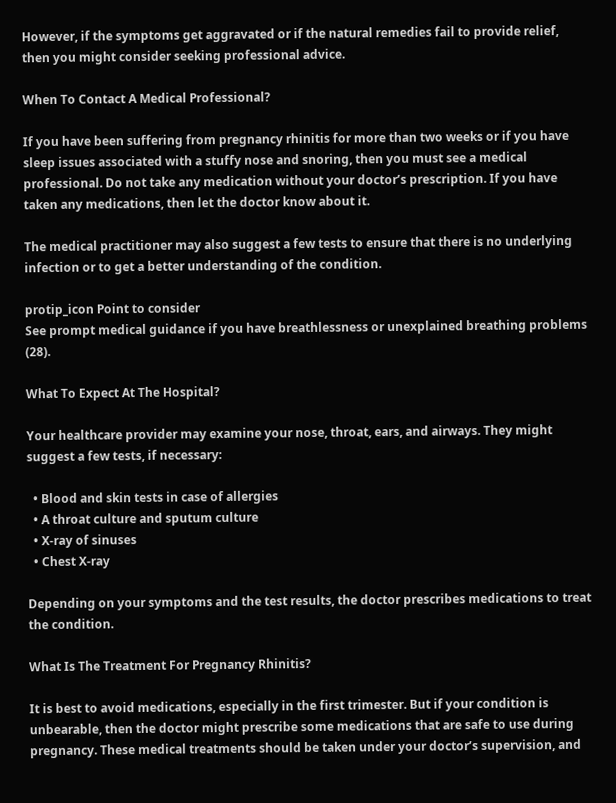However, if the symptoms get aggravated or if the natural remedies fail to provide relief, then you might consider seeking professional advice.

When To Contact A Medical Professional?

If you have been suffering from pregnancy rhinitis for more than two weeks or if you have sleep issues associated with a stuffy nose and snoring, then you must see a medical professional. Do not take any medication without your doctor’s prescription. If you have taken any medications, then let the doctor know about it.

The medical practitioner may also suggest a few tests to ensure that there is no underlying infection or to get a better understanding of the condition.

protip_icon Point to consider
See prompt medical guidance if you have breathlessness or unexplained breathing problems (28).

What To Expect At The Hospital?

Your healthcare provider may examine your nose, throat, ears, and airways. They might suggest a few tests, if necessary:

  • Blood and skin tests in case of allergies
  • A throat culture and sputum culture
  • X-ray of sinuses
  • Chest X-ray

Depending on your symptoms and the test results, the doctor prescribes medications to treat the condition.

What Is The Treatment For Pregnancy Rhinitis?

It is best to avoid medications, especially in the first trimester. But if your condition is unbearable, then the doctor might prescribe some medications that are safe to use during pregnancy. These medical treatments should be taken under your doctor’s supervision, and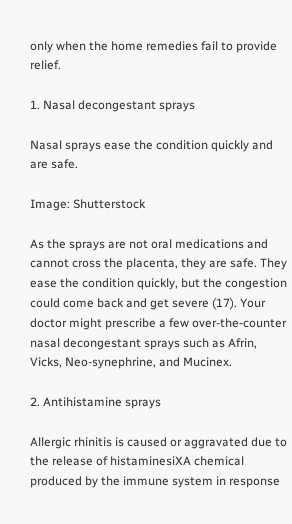only when the home remedies fail to provide relief.

1. Nasal decongestant sprays

Nasal sprays ease the condition quickly and are safe.

Image: Shutterstock

As the sprays are not oral medications and cannot cross the placenta, they are safe. They ease the condition quickly, but the congestion could come back and get severe (17). Your doctor might prescribe a few over-the-counter nasal decongestant sprays such as Afrin, Vicks, Neo-synephrine, and Mucinex.

2. Antihistamine sprays

Allergic rhinitis is caused or aggravated due to the release of histaminesiXA chemical produced by the immune system in response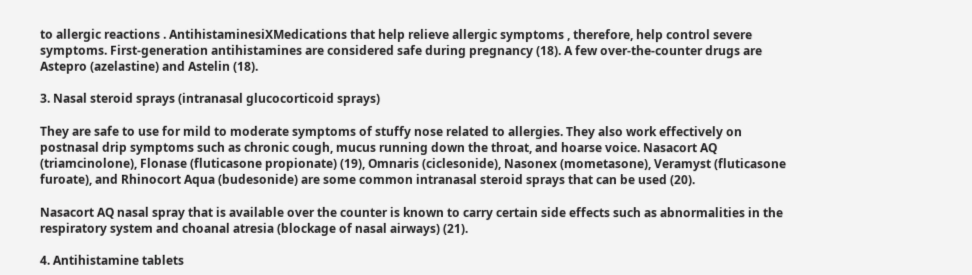to allergic reactions . AntihistaminesiXMedications that help relieve allergic symptoms , therefore, help control severe symptoms. First-generation antihistamines are considered safe during pregnancy (18). A few over-the-counter drugs are Astepro (azelastine) and Astelin (18).

3. Nasal steroid sprays (intranasal glucocorticoid sprays)

They are safe to use for mild to moderate symptoms of stuffy nose related to allergies. They also work effectively on postnasal drip symptoms such as chronic cough, mucus running down the throat, and hoarse voice. Nasacort AQ (triamcinolone), Flonase (fluticasone propionate) (19), Omnaris (ciclesonide), Nasonex (mometasone), Veramyst (fluticasone furoate), and Rhinocort Aqua (budesonide) are some common intranasal steroid sprays that can be used (20).

Nasacort AQ nasal spray that is available over the counter is known to carry certain side effects such as abnormalities in the respiratory system and choanal atresia (blockage of nasal airways) (21).

4. Antihistamine tablets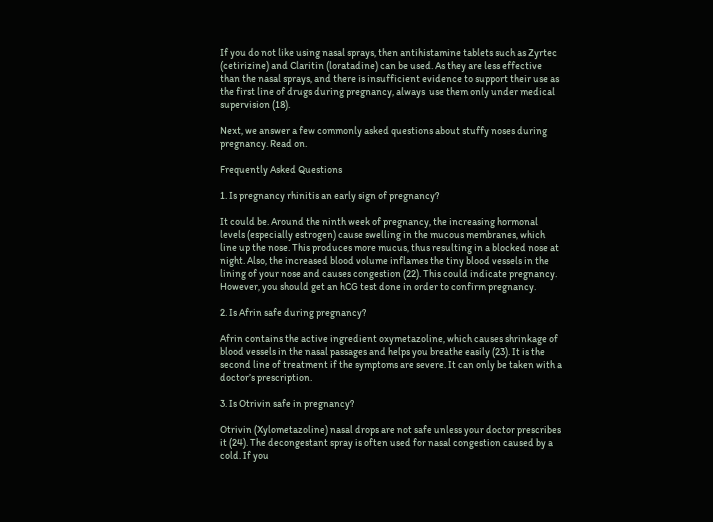If you do not like using nasal sprays, then antihistamine tablets such as Zyrtec (cetirizine) and Claritin (loratadine) can be used. As they are less effective than the nasal sprays, and there is insufficient evidence to support their use as the first line of drugs during pregnancy, always  use them only under medical supervision (18).

Next, we answer a few commonly asked questions about stuffy noses during pregnancy. Read on.

Frequently Asked Questions

1. Is pregnancy rhinitis an early sign of pregnancy?

It could be. Around the ninth week of pregnancy, the increasing hormonal levels (especially estrogen) cause swelling in the mucous membranes, which line up the nose. This produces more mucus, thus resulting in a blocked nose at night. Also, the increased blood volume inflames the tiny blood vessels in the lining of your nose and causes congestion (22). This could indicate pregnancy. However, you should get an hCG test done in order to confirm pregnancy.

2. Is Afrin safe during pregnancy?

Afrin contains the active ingredient oxymetazoline, which causes shrinkage of blood vessels in the nasal passages and helps you breathe easily (23). It is the second line of treatment if the symptoms are severe. It can only be taken with a doctor’s prescription.

3. Is Otrivin safe in pregnancy?

Otrivin (Xylometazoline) nasal drops are not safe unless your doctor prescribes it (24). The decongestant spray is often used for nasal congestion caused by a cold. If you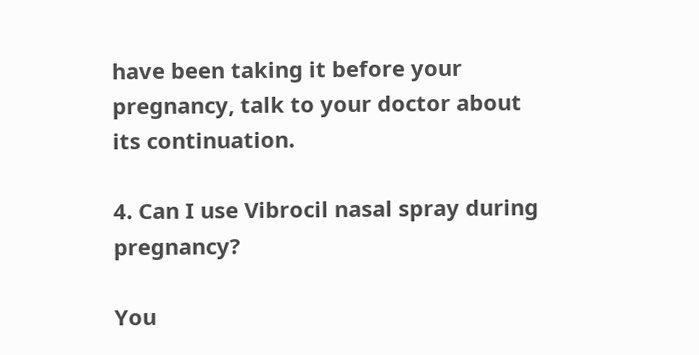have been taking it before your pregnancy, talk to your doctor about its continuation.

4. Can I use Vibrocil nasal spray during pregnancy?

You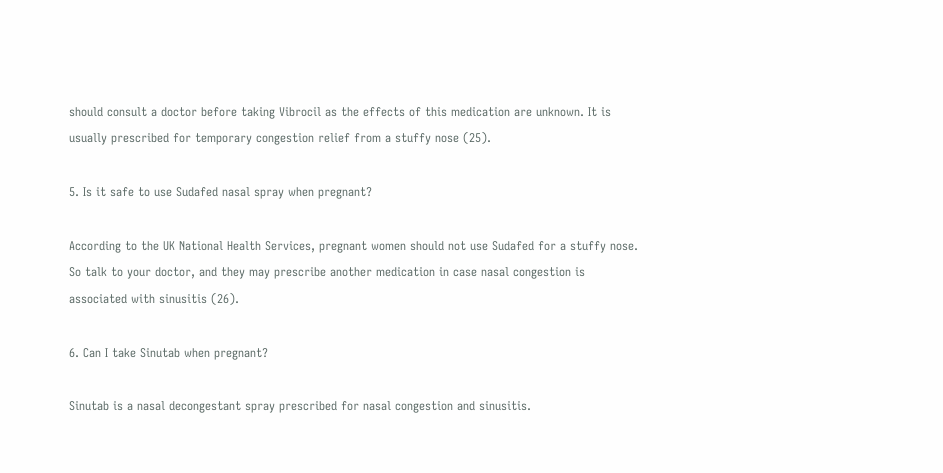should consult a doctor before taking Vibrocil as the effects of this medication are unknown. It is usually prescribed for temporary congestion relief from a stuffy nose (25).

5. Is it safe to use Sudafed nasal spray when pregnant?

According to the UK National Health Services, pregnant women should not use Sudafed for a stuffy nose. So talk to your doctor, and they may prescribe another medication in case nasal congestion is associated with sinusitis (26).

6. Can I take Sinutab when pregnant?

Sinutab is a nasal decongestant spray prescribed for nasal congestion and sinusitis.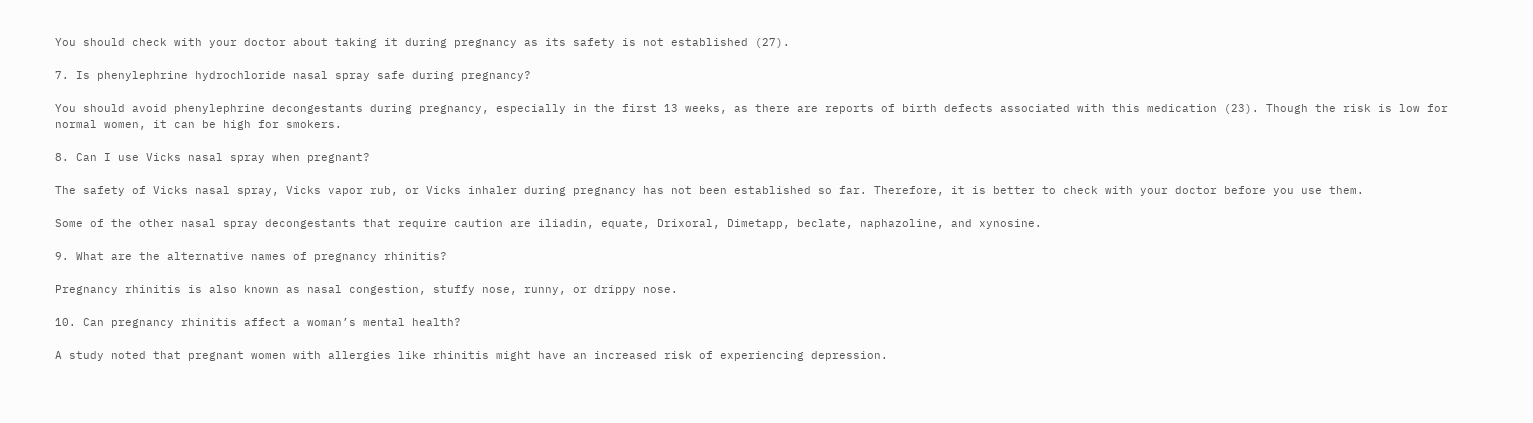You should check with your doctor about taking it during pregnancy as its safety is not established (27).

7. Is phenylephrine hydrochloride nasal spray safe during pregnancy?

You should avoid phenylephrine decongestants during pregnancy, especially in the first 13 weeks, as there are reports of birth defects associated with this medication (23). Though the risk is low for normal women, it can be high for smokers.

8. Can I use Vicks nasal spray when pregnant?

The safety of Vicks nasal spray, Vicks vapor rub, or Vicks inhaler during pregnancy has not been established so far. Therefore, it is better to check with your doctor before you use them.

Some of the other nasal spray decongestants that require caution are iliadin, equate, Drixoral, Dimetapp, beclate, naphazoline, and xynosine.

9. What are the alternative names of pregnancy rhinitis?

Pregnancy rhinitis is also known as nasal congestion, stuffy nose, runny, or drippy nose.

10. Can pregnancy rhinitis affect a woman’s mental health?

A study noted that pregnant women with allergies like rhinitis might have an increased risk of experiencing depression.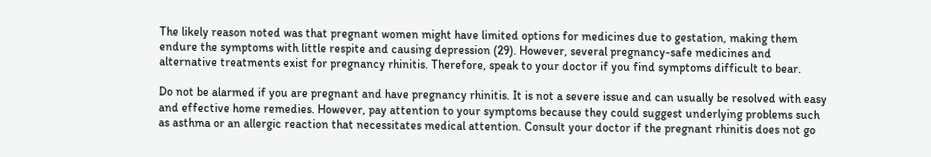The likely reason noted was that pregnant women might have limited options for medicines due to gestation, making them endure the symptoms with little respite and causing depression (29). However, several pregnancy-safe medicines and alternative treatments exist for pregnancy rhinitis. Therefore, speak to your doctor if you find symptoms difficult to bear.

Do not be alarmed if you are pregnant and have pregnancy rhinitis. It is not a severe issue and can usually be resolved with easy and effective home remedies. However, pay attention to your symptoms because they could suggest underlying problems such as asthma or an allergic reaction that necessitates medical attention. Consult your doctor if the pregnant rhinitis does not go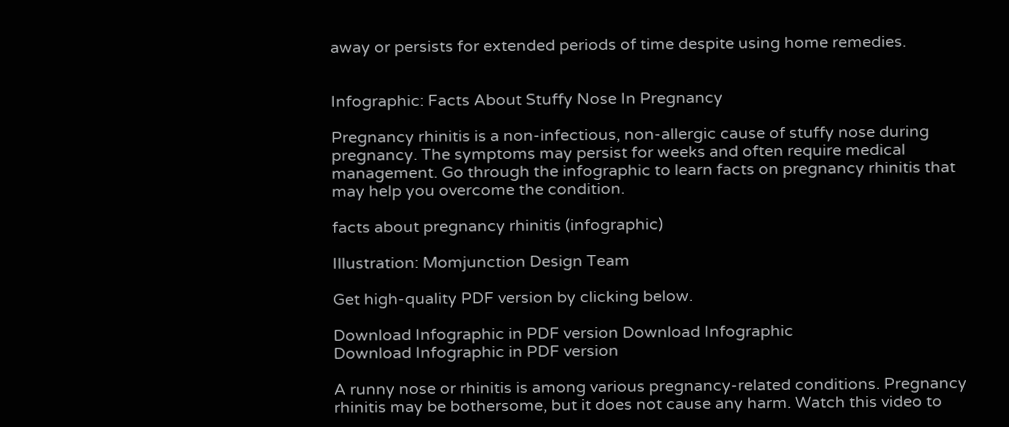away or persists for extended periods of time despite using home remedies.


Infographic: Facts About Stuffy Nose In Pregnancy

Pregnancy rhinitis is a non-infectious, non-allergic cause of stuffy nose during pregnancy. The symptoms may persist for weeks and often require medical management. Go through the infographic to learn facts on pregnancy rhinitis that may help you overcome the condition.

facts about pregnancy rhinitis (infographic)

Illustration: Momjunction Design Team

Get high-quality PDF version by clicking below.

Download Infographic in PDF version Download Infographic
Download Infographic in PDF version

A runny nose or rhinitis is among various pregnancy-related conditions. Pregnancy rhinitis may be bothersome, but it does not cause any harm. Watch this video to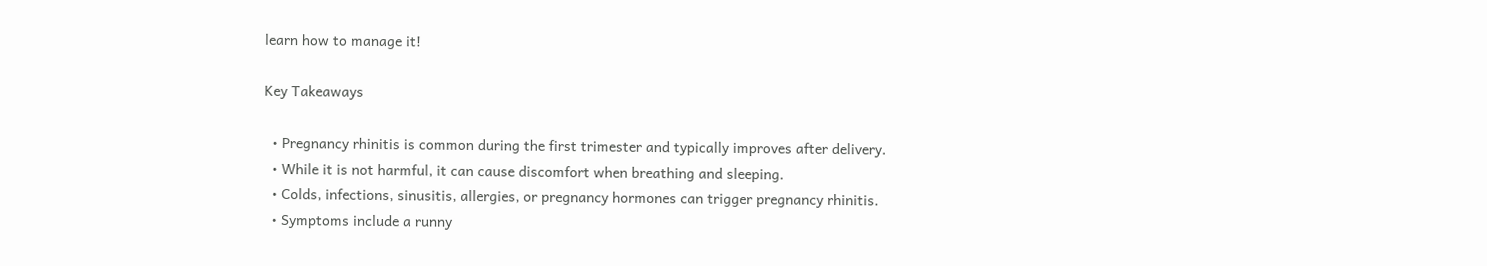learn how to manage it!

Key Takeaways

  • Pregnancy rhinitis is common during the first trimester and typically improves after delivery.
  • While it is not harmful, it can cause discomfort when breathing and sleeping.
  • Colds, infections, sinusitis, allergies, or pregnancy hormones can trigger pregnancy rhinitis.
  • Symptoms include a runny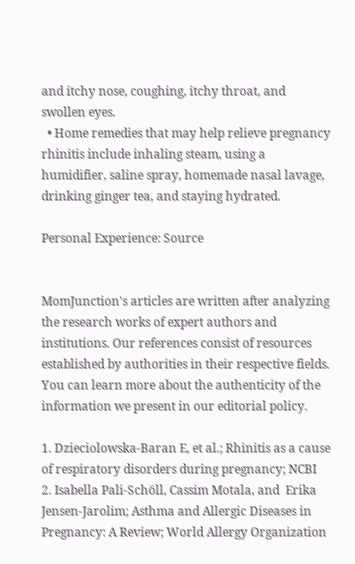and itchy nose, coughing, itchy throat, and swollen eyes.
  • Home remedies that may help relieve pregnancy rhinitis include inhaling steam, using a humidifier, saline spray, homemade nasal lavage, drinking ginger tea, and staying hydrated.

Personal Experience: Source


MomJunction's articles are written after analyzing the research works of expert authors and institutions. Our references consist of resources established by authorities in their respective fields. You can learn more about the authenticity of the information we present in our editorial policy.

1. Dzieciolowska-Baran E, et al.; Rhinitis as a cause of respiratory disorders during pregnancy; NCBI
2. Isabella Pali-Schöll, Cassim Motala, and  Erika Jensen-Jarolim; Asthma and Allergic Diseases in Pregnancy: A Review; World Allergy Organization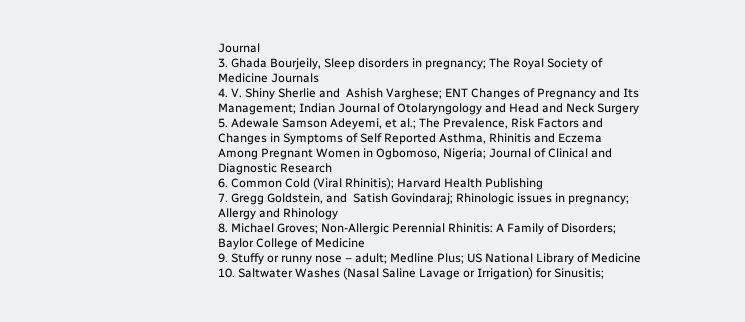Journal
3. Ghada Bourjeily, Sleep disorders in pregnancy; The Royal Society of Medicine Journals
4. V. Shiny Sherlie and  Ashish Varghese; ENT Changes of Pregnancy and Its Management; Indian Journal of Otolaryngology and Head and Neck Surgery
5. Adewale Samson Adeyemi, et al.; The Prevalence, Risk Factors and Changes in Symptoms of Self Reported Asthma, Rhinitis and Eczema Among Pregnant Women in Ogbomoso, Nigeria; Journal of Clinical and Diagnostic Research
6. Common Cold (Viral Rhinitis); Harvard Health Publishing
7. Gregg Goldstein, and  Satish Govindaraj; Rhinologic issues in pregnancy; Allergy and Rhinology
8. Michael Groves; Non-Allergic Perennial Rhinitis: A Family of Disorders; Baylor College of Medicine
9. Stuffy or runny nose – adult; Medline Plus; US National Library of Medicine
10. Saltwater Washes (Nasal Saline Lavage or Irrigation) for Sinusitis;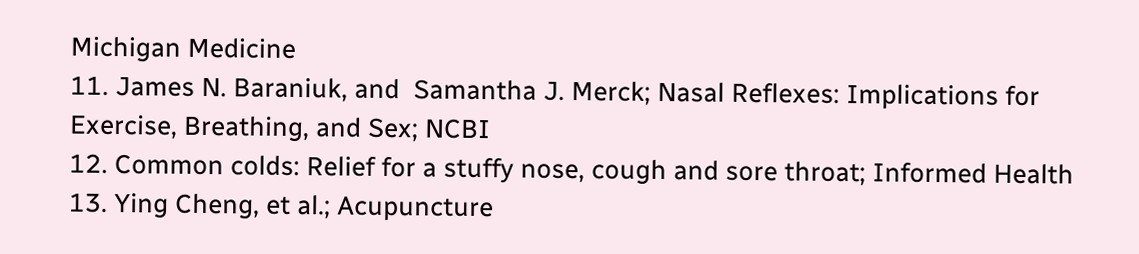Michigan Medicine
11. James N. Baraniuk, and  Samantha J. Merck; Nasal Reflexes: Implications for Exercise, Breathing, and Sex; NCBI
12. Common colds: Relief for a stuffy nose, cough and sore throat; Informed Health
13. Ying Cheng, et al.; Acupuncture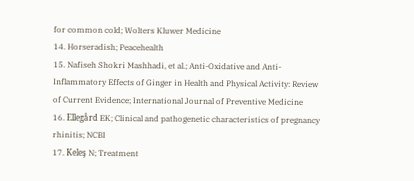for common cold; Wolters Kluwer Medicine
14. Horseradish; Peacehealth
15. Nafiseh Shokri Mashhadi, et al.; Anti-Oxidative and Anti-Inflammatory Effects of Ginger in Health and Physical Activity: Review of Current Evidence; International Journal of Preventive Medicine
16. Ellegård EK; Clinical and pathogenetic characteristics of pregnancy rhinitis; NCBI
17. Keleş N; Treatment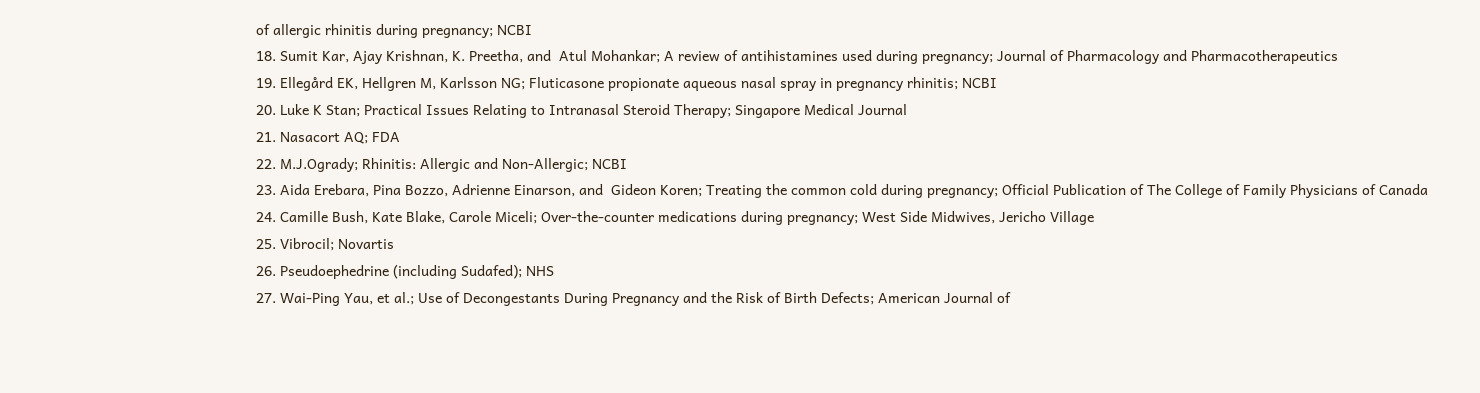of allergic rhinitis during pregnancy; NCBI
18. Sumit Kar, Ajay Krishnan, K. Preetha, and  Atul Mohankar; A review of antihistamines used during pregnancy; Journal of Pharmacology and Pharmacotherapeutics
19. Ellegård EK, Hellgren M, Karlsson NG; Fluticasone propionate aqueous nasal spray in pregnancy rhinitis; NCBI
20. Luke K Stan; Practical Issues Relating to Intranasal Steroid Therapy; Singapore Medical Journal
21. Nasacort AQ; FDA
22. M.J.Ogrady; Rhinitis: Allergic and Non-Allergic; NCBI
23. Aida Erebara, Pina Bozzo, Adrienne Einarson, and  Gideon Koren; Treating the common cold during pregnancy; Official Publication of The College of Family Physicians of Canada
24. Camille Bush, Kate Blake, Carole Miceli; Over-the-counter medications during pregnancy; West Side Midwives, Jericho Village
25. Vibrocil; Novartis
26. Pseudoephedrine (including Sudafed); NHS
27. Wai-Ping Yau, et al.; Use of Decongestants During Pregnancy and the Risk of Birth Defects; American Journal of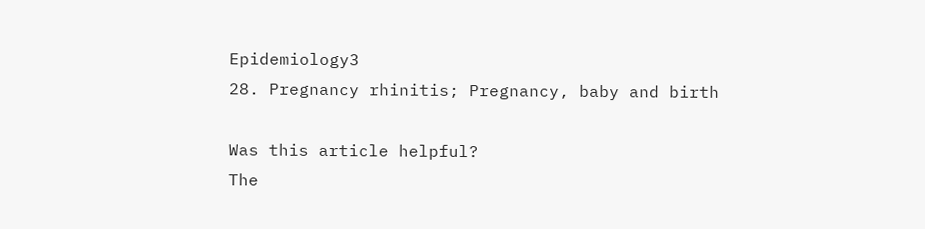Epidemiology3
28. Pregnancy rhinitis; Pregnancy, baby and birth

Was this article helpful?
The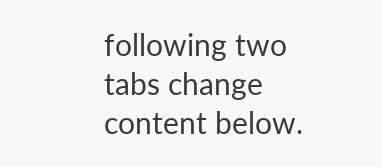following two tabs change content below.